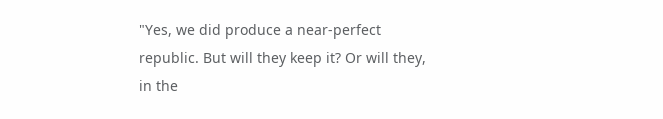"Yes, we did produce a near-perfect republic. But will they keep it? Or will they, in the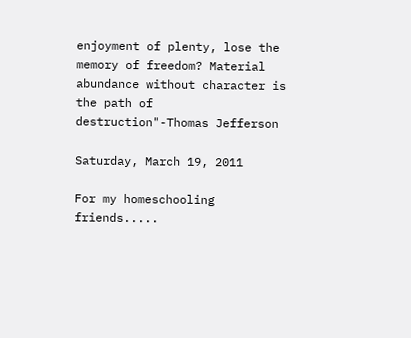enjoyment of plenty, lose the memory of freedom? Material abundance without character is the path of destruction"-Thomas Jefferson

Saturday, March 19, 2011

For my homeschooling friends.....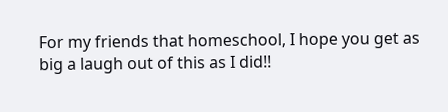For my friends that homeschool, I hope you get as big a laugh out of this as I did!!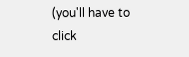(you'll have to click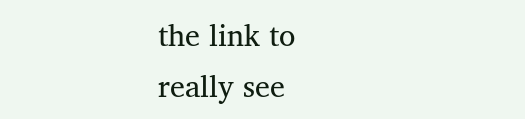the link to really see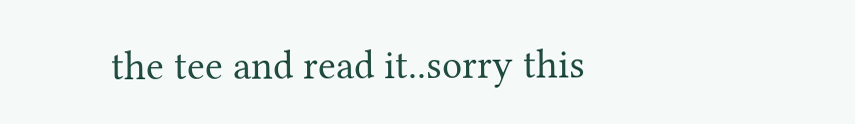the tee and read it..sorry this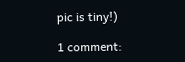pic is tiny!)

1 comment: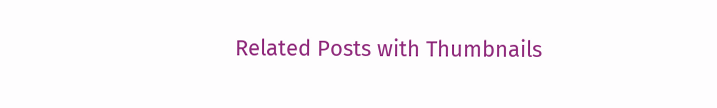Related Posts with Thumbnails